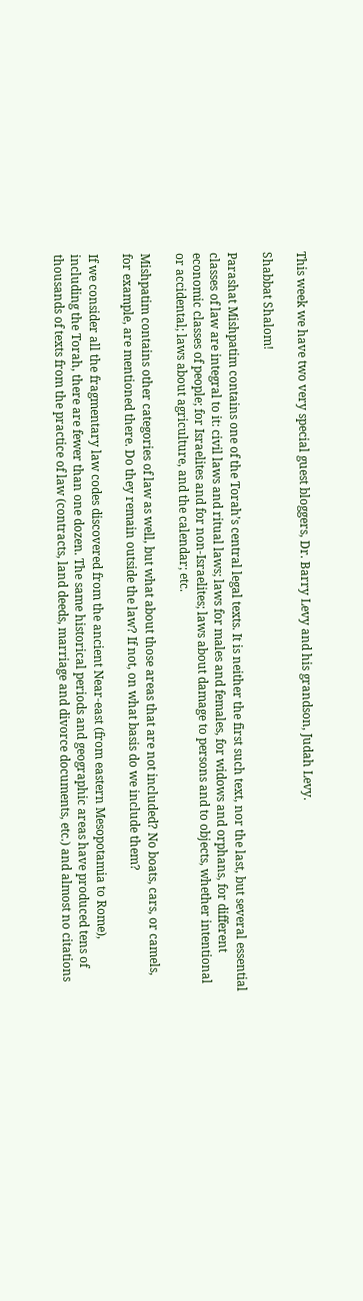This week we have two very special guest bloggers, Dr. Barry Levy and his grandson, Judah Levy.

Shabbat Shalom!

Parashat Mishpatim contains one of the Torah’s central legal texts. It is neither the first such text, nor the last, but several essential classes of law are integral to it: civil laws and ritual laws; laws for males and females, for widows and orphans, for different economic classes of people; for Israelites and for non-Israelites; laws about damage to persons and to objects, whether intentional or accidental; laws about agriculture, and the calendar; etc.

Mishpatim contains other categories of law as well, but what about those areas that are not included? No boats, cars, or camels, for example, are mentioned there. Do they remain outside the law? If not, on what basis do we include them?

If we consider all the fragmentary law codes discovered from the ancient Near-east (from eastern Mesopotamia to Rome), including the Torah, there are fewer than one dozen. The same historical periods and geographic areas have produced tens of thousands of texts from the practice of law (contracts, land deeds, marriage and divorce documents, etc.) and almost no citations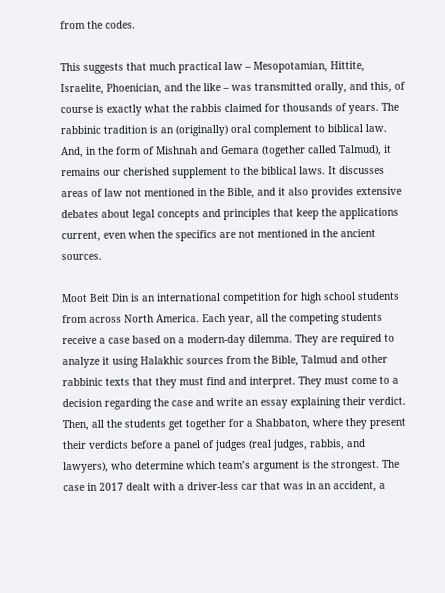from the codes.

This suggests that much practical law – Mesopotamian, Hittite, Israelite, Phoenician, and the like – was transmitted orally, and this, of course is exactly what the rabbis claimed for thousands of years. The rabbinic tradition is an (originally) oral complement to biblical law. And, in the form of Mishnah and Gemara (together called Talmud), it remains our cherished supplement to the biblical laws. It discusses areas of law not mentioned in the Bible, and it also provides extensive debates about legal concepts and principles that keep the applications current, even when the specifics are not mentioned in the ancient sources.

Moot Beit Din is an international competition for high school students from across North America. Each year, all the competing students receive a case based on a modern-day dilemma. They are required to analyze it using Halakhic sources from the Bible, Talmud and other rabbinic texts that they must find and interpret. They must come to a decision regarding the case and write an essay explaining their verdict. Then, all the students get together for a Shabbaton, where they present their verdicts before a panel of judges (real judges, rabbis, and lawyers), who determine which team’s argument is the strongest. The case in 2017 dealt with a driver-less car that was in an accident, a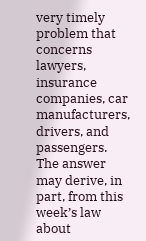very timely problem that concerns lawyers, insurance companies, car manufacturers, drivers, and passengers. The answer may derive, in part, from this week’s law about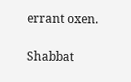errant oxen.

Shabbat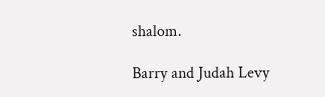shalom.

Barry and Judah Levy